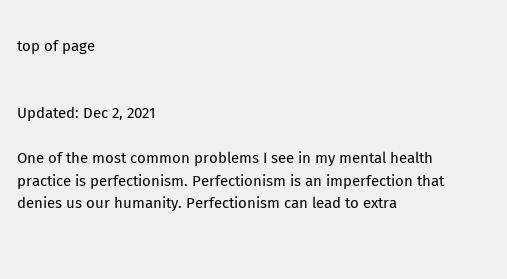top of page


Updated: Dec 2, 2021

One of the most common problems I see in my mental health practice is perfectionism. Perfectionism is an imperfection that denies us our humanity. Perfectionism can lead to extra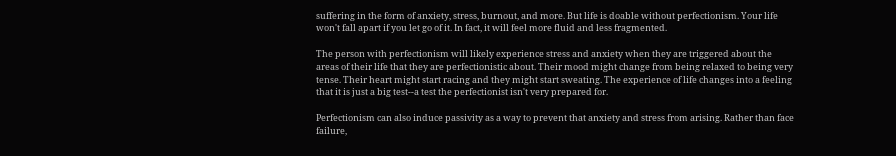suffering in the form of anxiety, stress, burnout, and more. But life is doable without perfectionism. Your life won't fall apart if you let go of it. In fact, it will feel more fluid and less fragmented.

The person with perfectionism will likely experience stress and anxiety when they are triggered about the areas of their life that they are perfectionistic about. Their mood might change from being relaxed to being very tense. Their heart might start racing and they might start sweating. The experience of life changes into a feeling that it is just a big test--a test the perfectionist isn't very prepared for.

Perfectionism can also induce passivity as a way to prevent that anxiety and stress from arising. Rather than face failure,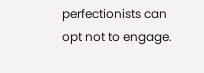perfectionists can opt not to engage.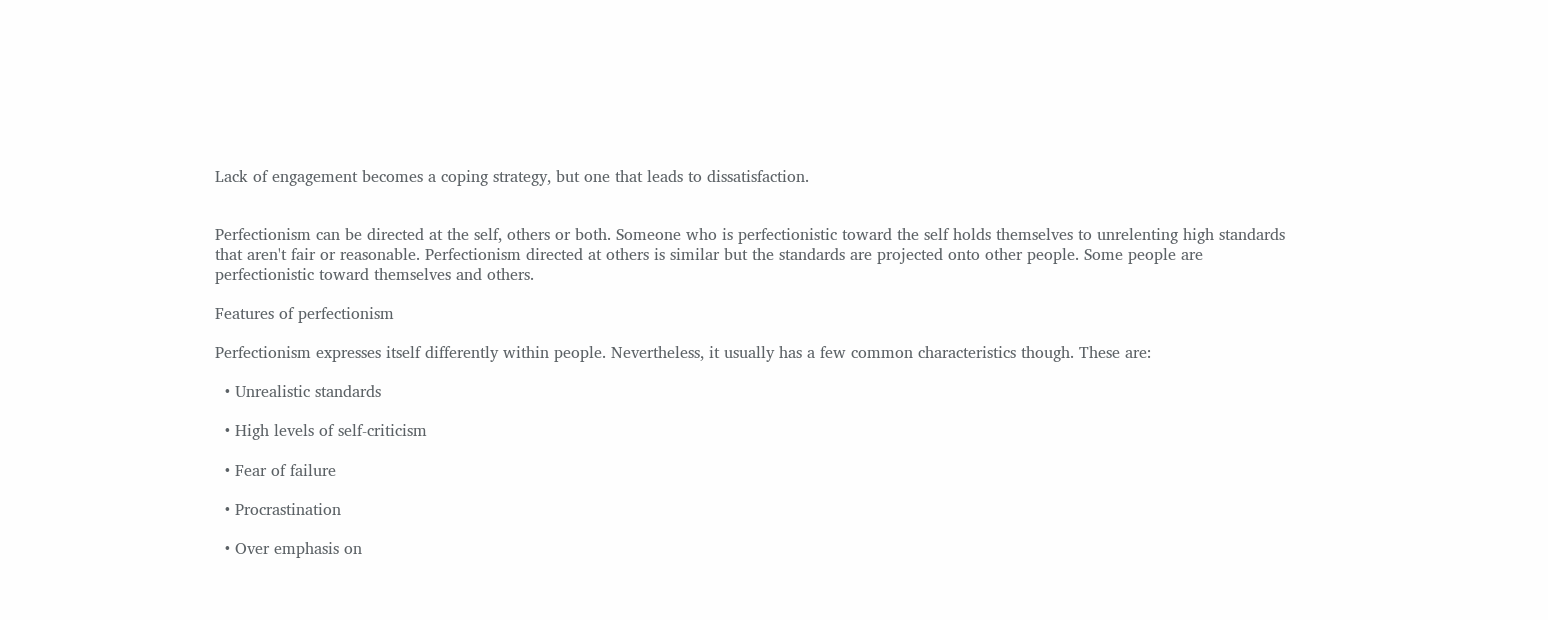Lack of engagement becomes a coping strategy, but one that leads to dissatisfaction.


Perfectionism can be directed at the self, others or both. Someone who is perfectionistic toward the self holds themselves to unrelenting high standards that aren't fair or reasonable. Perfectionism directed at others is similar but the standards are projected onto other people. Some people are perfectionistic toward themselves and others.

Features of perfectionism

Perfectionism expresses itself differently within people. Nevertheless, it usually has a few common characteristics though. These are:

  • Unrealistic standards

  • High levels of self-criticism

  • Fear of failure

  • Procrastination

  • Over emphasis on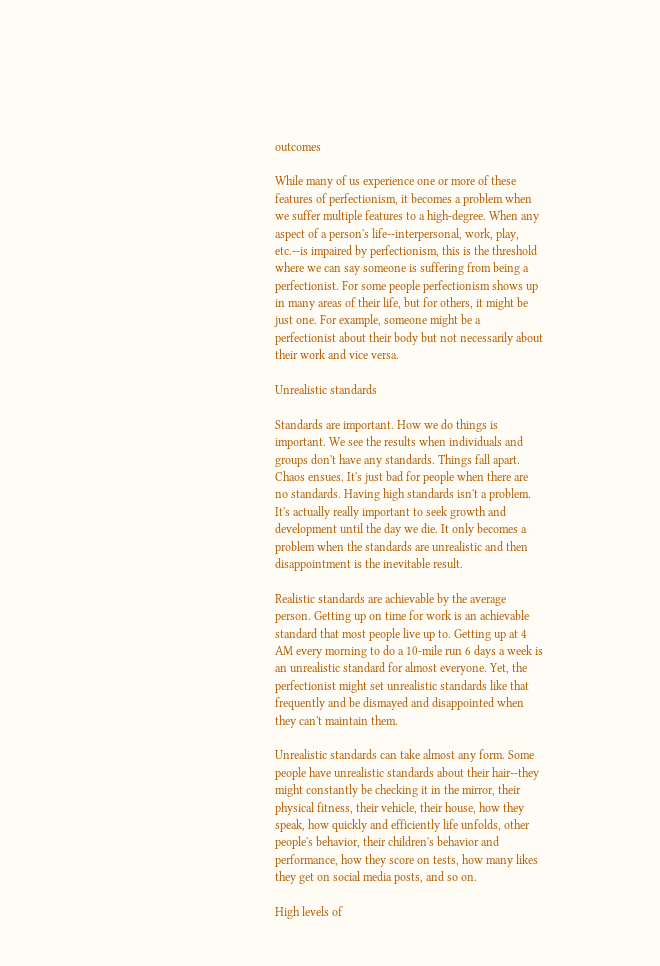outcomes

While many of us experience one or more of these features of perfectionism, it becomes a problem when we suffer multiple features to a high-degree. When any aspect of a person's life--interpersonal, work, play, etc.--is impaired by perfectionism, this is the threshold where we can say someone is suffering from being a perfectionist. For some people perfectionism shows up in many areas of their life, but for others, it might be just one. For example, someone might be a perfectionist about their body but not necessarily about their work and vice versa.

Unrealistic standards

Standards are important. How we do things is important. We see the results when individuals and groups don't have any standards. Things fall apart. Chaos ensues. It's just bad for people when there are no standards. Having high standards isn't a problem. It's actually really important to seek growth and development until the day we die. It only becomes a problem when the standards are unrealistic and then disappointment is the inevitable result.

Realistic standards are achievable by the average person. Getting up on time for work is an achievable standard that most people live up to. Getting up at 4 AM every morning to do a 10-mile run 6 days a week is an unrealistic standard for almost everyone. Yet, the perfectionist might set unrealistic standards like that frequently and be dismayed and disappointed when they can't maintain them.

Unrealistic standards can take almost any form. Some people have unrealistic standards about their hair--they might constantly be checking it in the mirror, their physical fitness, their vehicle, their house, how they speak, how quickly and efficiently life unfolds, other people's behavior, their children's behavior and performance, how they score on tests, how many likes they get on social media posts, and so on.

High levels of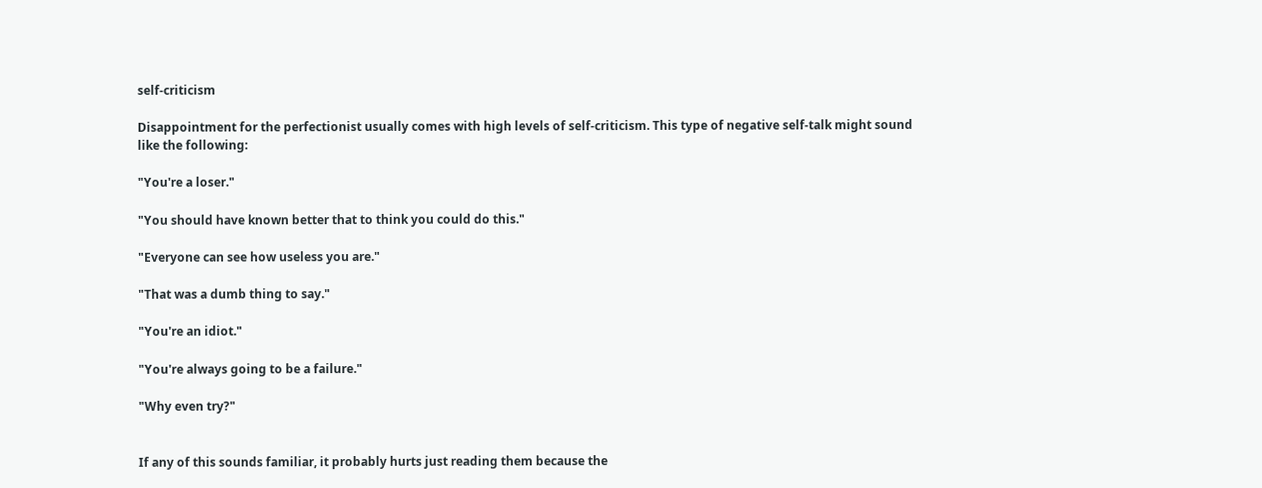self-criticism

Disappointment for the perfectionist usually comes with high levels of self-criticism. This type of negative self-talk might sound like the following:

"You're a loser."

"You should have known better that to think you could do this."

"Everyone can see how useless you are."

"That was a dumb thing to say."

"You're an idiot."

"You're always going to be a failure."

"Why even try?"


If any of this sounds familiar, it probably hurts just reading them because the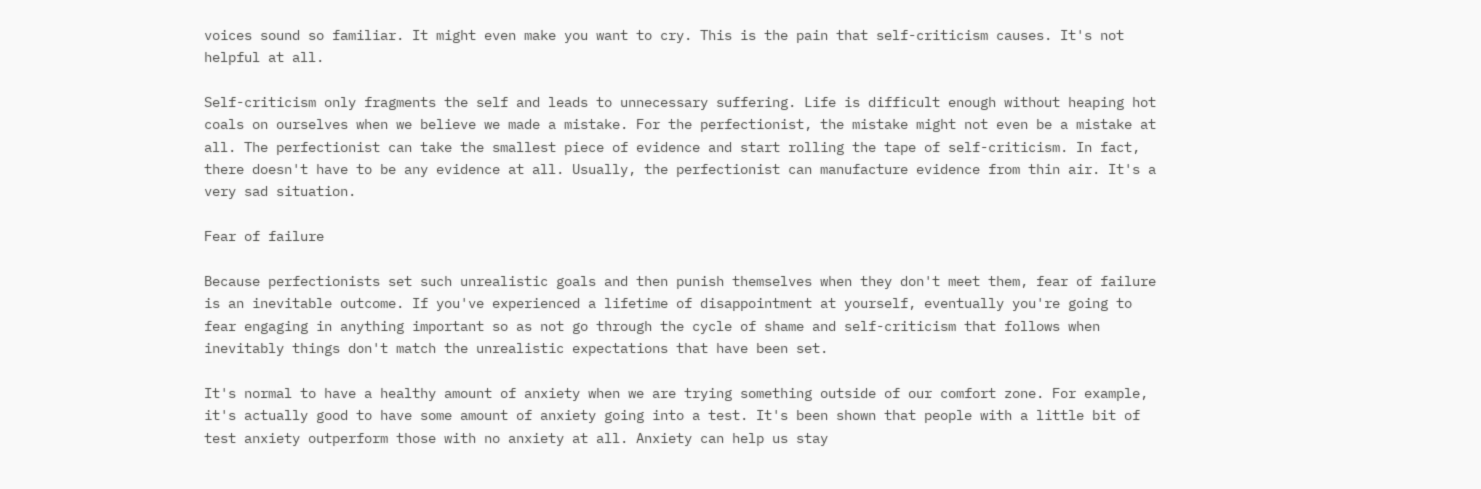voices sound so familiar. It might even make you want to cry. This is the pain that self-criticism causes. It's not helpful at all.

Self-criticism only fragments the self and leads to unnecessary suffering. Life is difficult enough without heaping hot coals on ourselves when we believe we made a mistake. For the perfectionist, the mistake might not even be a mistake at all. The perfectionist can take the smallest piece of evidence and start rolling the tape of self-criticism. In fact, there doesn't have to be any evidence at all. Usually, the perfectionist can manufacture evidence from thin air. It's a very sad situation.

Fear of failure

Because perfectionists set such unrealistic goals and then punish themselves when they don't meet them, fear of failure is an inevitable outcome. If you've experienced a lifetime of disappointment at yourself, eventually you're going to fear engaging in anything important so as not go through the cycle of shame and self-criticism that follows when inevitably things don't match the unrealistic expectations that have been set.

It's normal to have a healthy amount of anxiety when we are trying something outside of our comfort zone. For example, it's actually good to have some amount of anxiety going into a test. It's been shown that people with a little bit of test anxiety outperform those with no anxiety at all. Anxiety can help us stay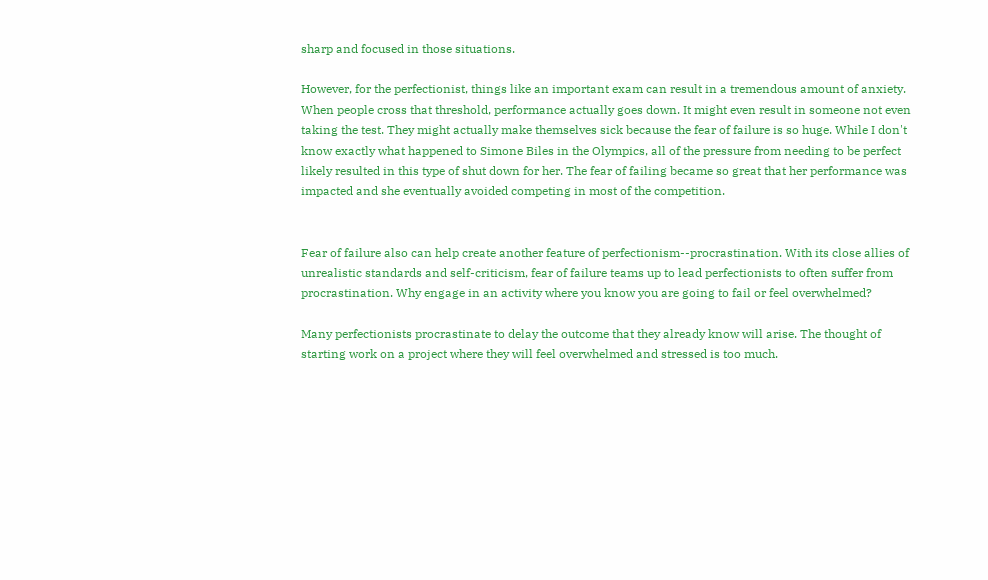sharp and focused in those situations.

However, for the perfectionist, things like an important exam can result in a tremendous amount of anxiety. When people cross that threshold, performance actually goes down. It might even result in someone not even taking the test. They might actually make themselves sick because the fear of failure is so huge. While I don't know exactly what happened to Simone Biles in the Olympics, all of the pressure from needing to be perfect likely resulted in this type of shut down for her. The fear of failing became so great that her performance was impacted and she eventually avoided competing in most of the competition.


Fear of failure also can help create another feature of perfectionism--procrastination. With its close allies of unrealistic standards and self-criticism, fear of failure teams up to lead perfectionists to often suffer from procrastination. Why engage in an activity where you know you are going to fail or feel overwhelmed?

Many perfectionists procrastinate to delay the outcome that they already know will arise. The thought of starting work on a project where they will feel overwhelmed and stressed is too much.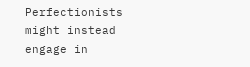Perfectionists might instead engage in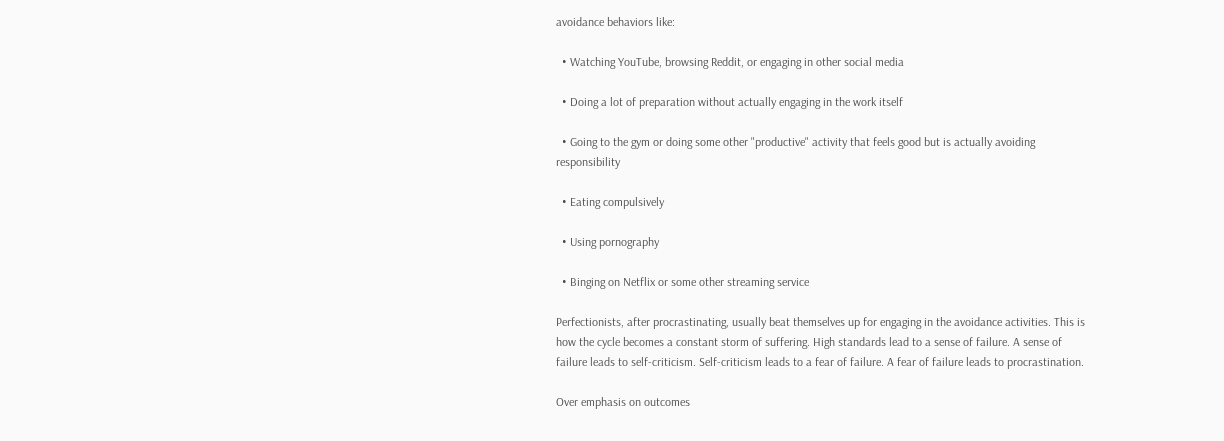avoidance behaviors like:

  • Watching YouTube, browsing Reddit, or engaging in other social media

  • Doing a lot of preparation without actually engaging in the work itself

  • Going to the gym or doing some other "productive" activity that feels good but is actually avoiding responsibility

  • Eating compulsively

  • Using pornography

  • Binging on Netflix or some other streaming service

Perfectionists, after procrastinating, usually beat themselves up for engaging in the avoidance activities. This is how the cycle becomes a constant storm of suffering. High standards lead to a sense of failure. A sense of failure leads to self-criticism. Self-criticism leads to a fear of failure. A fear of failure leads to procrastination.

Over emphasis on outcomes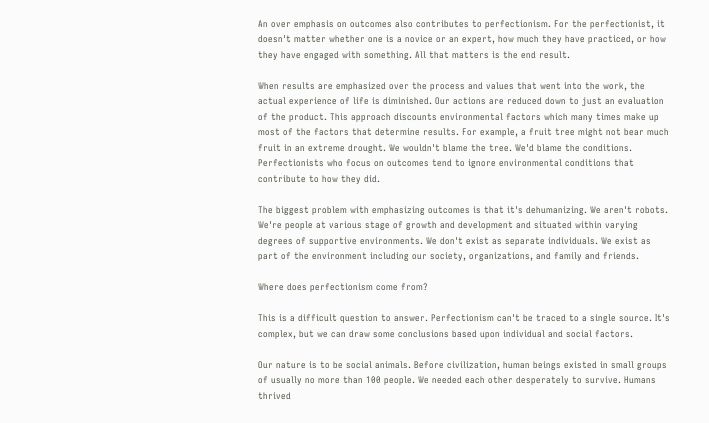An over emphasis on outcomes also contributes to perfectionism. For the perfectionist, it doesn't matter whether one is a novice or an expert, how much they have practiced, or how they have engaged with something. All that matters is the end result.

When results are emphasized over the process and values that went into the work, the actual experience of life is diminished. Our actions are reduced down to just an evaluation of the product. This approach discounts environmental factors which many times make up most of the factors that determine results. For example, a fruit tree might not bear much fruit in an extreme drought. We wouldn't blame the tree. We'd blame the conditions. Perfectionists who focus on outcomes tend to ignore environmental conditions that contribute to how they did.

The biggest problem with emphasizing outcomes is that it's dehumanizing. We aren't robots. We're people at various stage of growth and development and situated within varying degrees of supportive environments. We don't exist as separate individuals. We exist as part of the environment including our society, organizations, and family and friends.

Where does perfectionism come from?

This is a difficult question to answer. Perfectionism can't be traced to a single source. It's complex, but we can draw some conclusions based upon individual and social factors.

Our nature is to be social animals. Before civilization, human beings existed in small groups of usually no more than 100 people. We needed each other desperately to survive. Humans thrived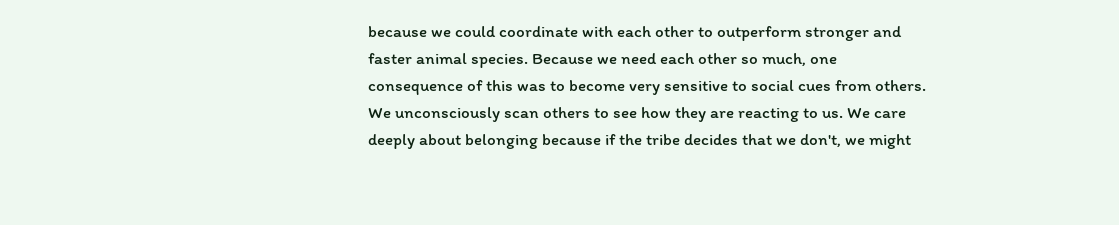because we could coordinate with each other to outperform stronger and faster animal species. Because we need each other so much, one consequence of this was to become very sensitive to social cues from others. We unconsciously scan others to see how they are reacting to us. We care deeply about belonging because if the tribe decides that we don't, we might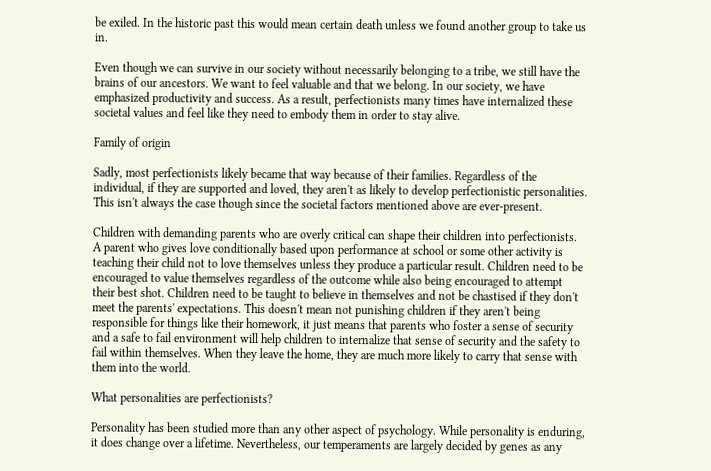be exiled. In the historic past this would mean certain death unless we found another group to take us in.

Even though we can survive in our society without necessarily belonging to a tribe, we still have the brains of our ancestors. We want to feel valuable and that we belong. In our society, we have emphasized productivity and success. As a result, perfectionists many times have internalized these societal values and feel like they need to embody them in order to stay alive.

Family of origin

Sadly, most perfectionists likely became that way because of their families. Regardless of the individual, if they are supported and loved, they aren't as likely to develop perfectionistic personalities. This isn't always the case though since the societal factors mentioned above are ever-present.

Children with demanding parents who are overly critical can shape their children into perfectionists. A parent who gives love conditionally based upon performance at school or some other activity is teaching their child not to love themselves unless they produce a particular result. Children need to be encouraged to value themselves regardless of the outcome while also being encouraged to attempt their best shot. Children need to be taught to believe in themselves and not be chastised if they don't meet the parents' expectations. This doesn't mean not punishing children if they aren't being responsible for things like their homework, it just means that parents who foster a sense of security and a safe to fail environment will help children to internalize that sense of security and the safety to fail within themselves. When they leave the home, they are much more likely to carry that sense with them into the world.

What personalities are perfectionists?

Personality has been studied more than any other aspect of psychology. While personality is enduring, it does change over a lifetime. Nevertheless, our temperaments are largely decided by genes as any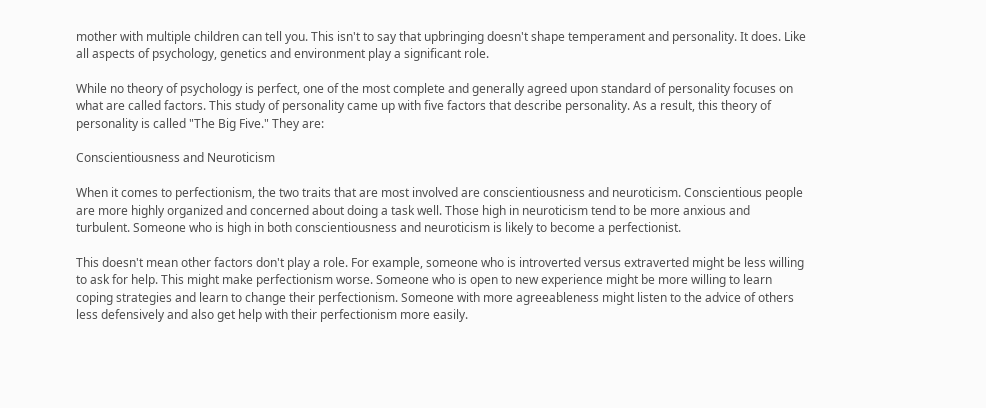mother with multiple children can tell you. This isn't to say that upbringing doesn't shape temperament and personality. It does. Like all aspects of psychology, genetics and environment play a significant role.

While no theory of psychology is perfect, one of the most complete and generally agreed upon standard of personality focuses on what are called factors. This study of personality came up with five factors that describe personality. As a result, this theory of personality is called "The Big Five." They are:

Conscientiousness and Neuroticism

When it comes to perfectionism, the two traits that are most involved are conscientiousness and neuroticism. Conscientious people are more highly organized and concerned about doing a task well. Those high in neuroticism tend to be more anxious and turbulent. Someone who is high in both conscientiousness and neuroticism is likely to become a perfectionist.

This doesn't mean other factors don't play a role. For example, someone who is introverted versus extraverted might be less willing to ask for help. This might make perfectionism worse. Someone who is open to new experience might be more willing to learn coping strategies and learn to change their perfectionism. Someone with more agreeableness might listen to the advice of others less defensively and also get help with their perfectionism more easily.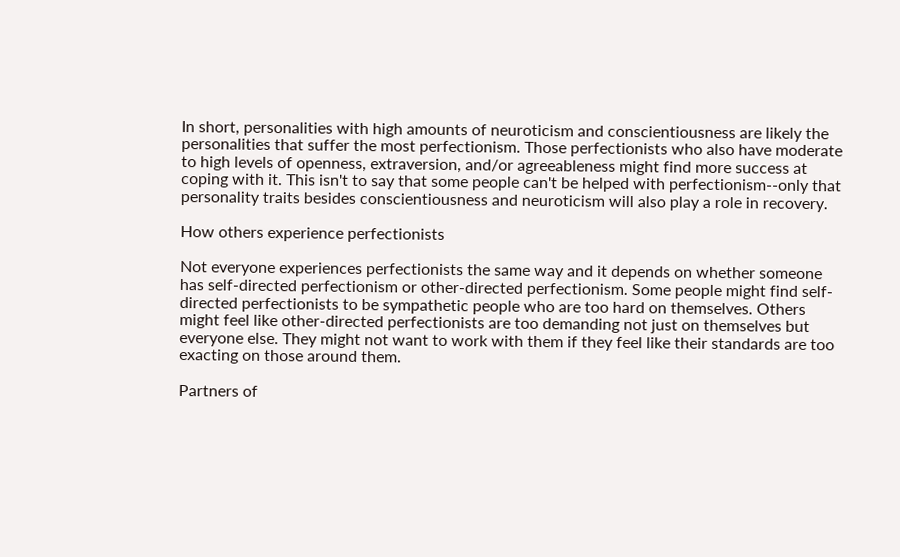In short, personalities with high amounts of neuroticism and conscientiousness are likely the personalities that suffer the most perfectionism. Those perfectionists who also have moderate to high levels of openness, extraversion, and/or agreeableness might find more success at coping with it. This isn't to say that some people can't be helped with perfectionism--only that personality traits besides conscientiousness and neuroticism will also play a role in recovery.

How others experience perfectionists

Not everyone experiences perfectionists the same way and it depends on whether someone has self-directed perfectionism or other-directed perfectionism. Some people might find self-directed perfectionists to be sympathetic people who are too hard on themselves. Others might feel like other-directed perfectionists are too demanding not just on themselves but everyone else. They might not want to work with them if they feel like their standards are too exacting on those around them.

Partners of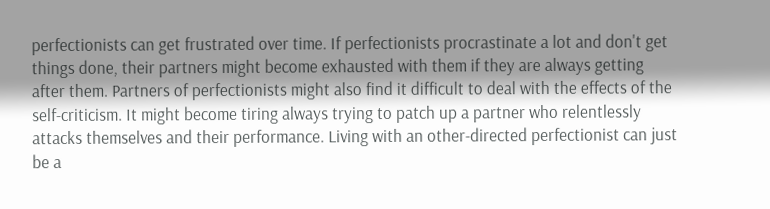perfectionists can get frustrated over time. If perfectionists procrastinate a lot and don't get things done, their partners might become exhausted with them if they are always getting after them. Partners of perfectionists might also find it difficult to deal with the effects of the self-criticism. It might become tiring always trying to patch up a partner who relentlessly attacks themselves and their performance. Living with an other-directed perfectionist can just be a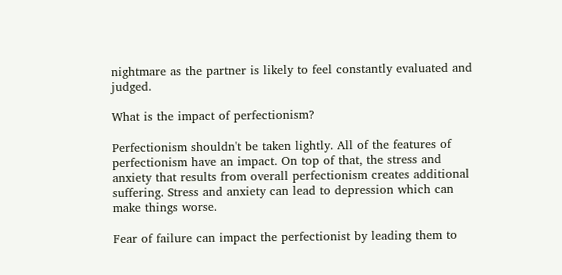nightmare as the partner is likely to feel constantly evaluated and judged.

What is the impact of perfectionism?

Perfectionism shouldn't be taken lightly. All of the features of perfectionism have an impact. On top of that, the stress and anxiety that results from overall perfectionism creates additional suffering. Stress and anxiety can lead to depression which can make things worse.

Fear of failure can impact the perfectionist by leading them to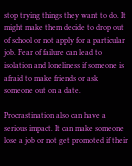stop trying things they want to do. It might make them decide to drop out of school or not apply for a particular job. Fear of failure can lead to isolation and loneliness if someone is afraid to make friends or ask someone out on a date.

Procrastination also can have a serious impact. It can make someone lose a job or not get promoted if their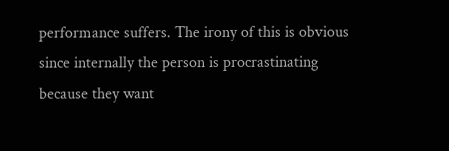performance suffers. The irony of this is obvious since internally the person is procrastinating because they want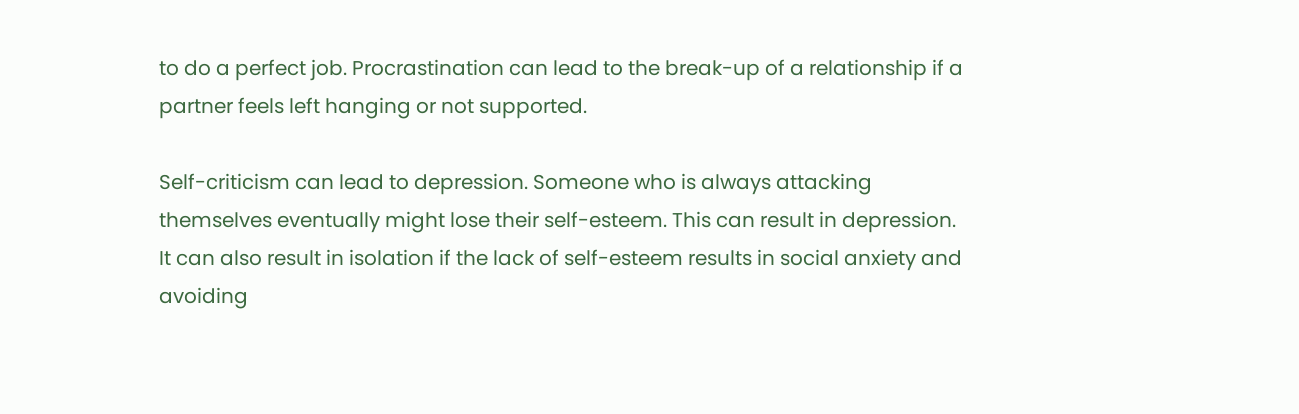to do a perfect job. Procrastination can lead to the break-up of a relationship if a partner feels left hanging or not supported.

Self-criticism can lead to depression. Someone who is always attacking themselves eventually might lose their self-esteem. This can result in depression. It can also result in isolation if the lack of self-esteem results in social anxiety and avoiding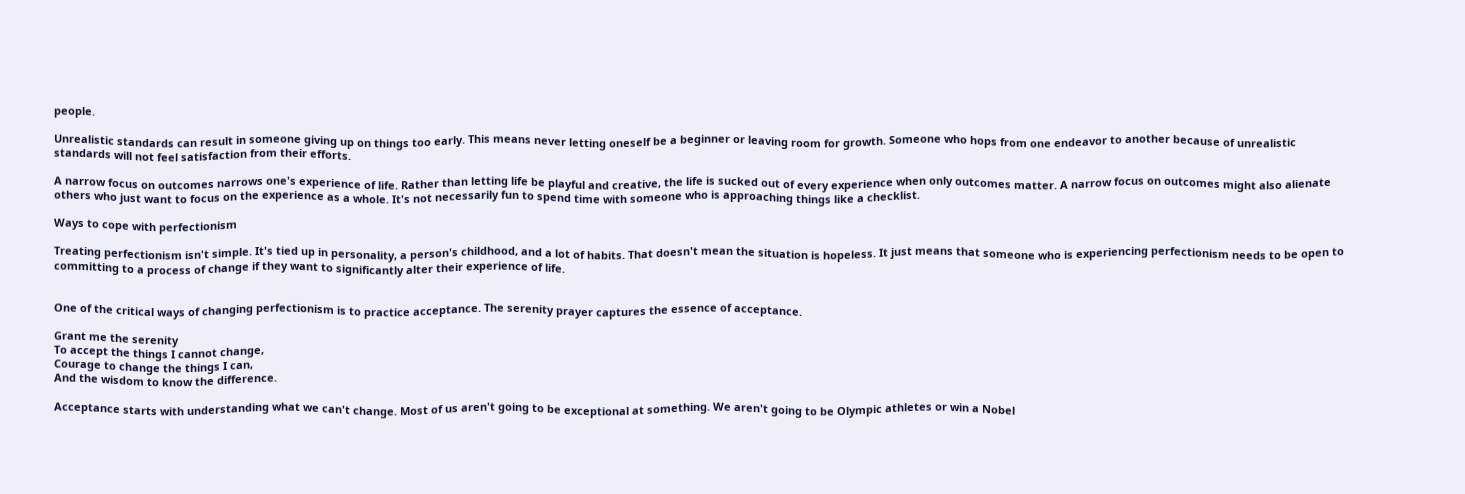people.

Unrealistic standards can result in someone giving up on things too early. This means never letting oneself be a beginner or leaving room for growth. Someone who hops from one endeavor to another because of unrealistic standards will not feel satisfaction from their efforts.

A narrow focus on outcomes narrows one's experience of life. Rather than letting life be playful and creative, the life is sucked out of every experience when only outcomes matter. A narrow focus on outcomes might also alienate others who just want to focus on the experience as a whole. It's not necessarily fun to spend time with someone who is approaching things like a checklist.

Ways to cope with perfectionism

Treating perfectionism isn't simple. It's tied up in personality, a person's childhood, and a lot of habits. That doesn't mean the situation is hopeless. It just means that someone who is experiencing perfectionism needs to be open to committing to a process of change if they want to significantly alter their experience of life.


One of the critical ways of changing perfectionism is to practice acceptance. The serenity prayer captures the essence of acceptance.

Grant me the serenity
To accept the things I cannot change,
Courage to change the things I can,
And the wisdom to know the difference.

Acceptance starts with understanding what we can't change. Most of us aren't going to be exceptional at something. We aren't going to be Olympic athletes or win a Nobel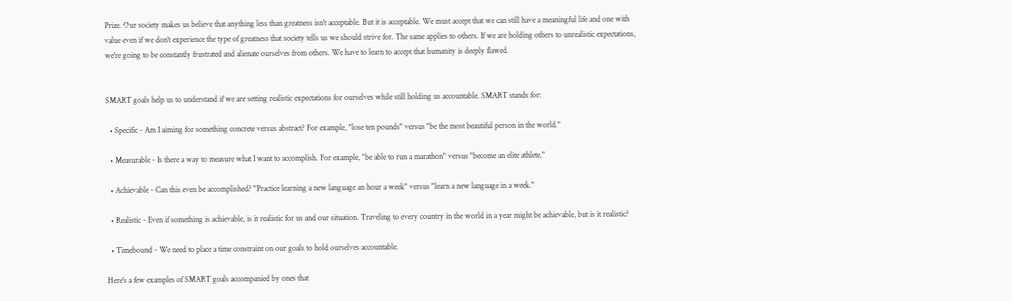Prize. Our society makes us believe that anything less than greatness isn't acceptable. But it is acceptable. We must accept that we can still have a meaningful life and one with value even if we don't experience the type of greatness that society tells us we should strive for. The same applies to others. If we are holding others to unrealistic expectations, we're going to be constantly frustrated and alienate ourselves from others. We have to learn to accept that humanity is deeply flawed.


SMART goals help us to understand if we are setting realistic expectations for ourselves while still holding us accountable. SMART stands for:

  • Specific - Am I aiming for something concrete versus abstract? For example, "lose ten pounds" versus "be the most beautiful person in the world."

  • Measurable - Is there a way to measure what I want to accomplish. For example, "be able to run a marathon" versus "become an elite athlete."

  • Achievable - Can this even be accomplished? "Practice learning a new language an hour a week" versus "learn a new language in a week."

  • Realistic - Even if something is achievable, is it realistic for us and our situation. Traveling to every country in the world in a year might be achievable, but is it realistic?

  • Timebound - We need to place a time constraint on our goals to hold ourselves accountable.

Here's a few examples of SMART goals accompanied by ones that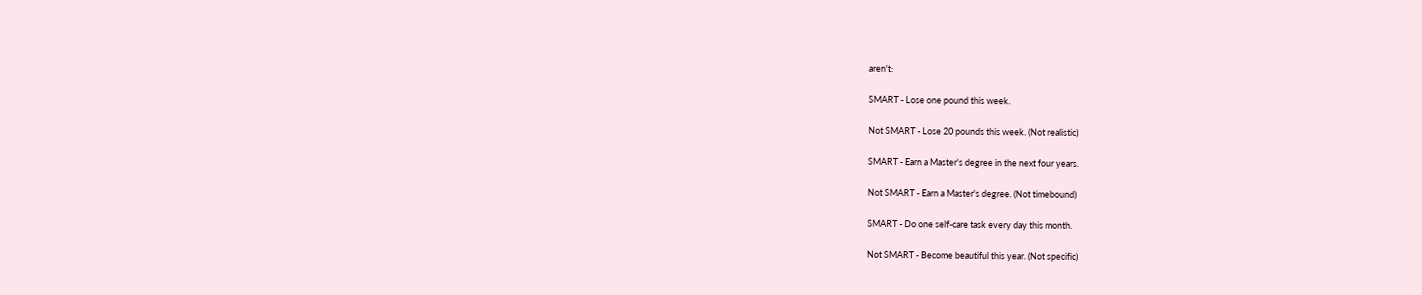aren't:

SMART - Lose one pound this week.

Not SMART - Lose 20 pounds this week. (Not realistic)

SMART - Earn a Master's degree in the next four years.

Not SMART - Earn a Master's degree. (Not timebound)

SMART - Do one self-care task every day this month.

Not SMART - Become beautiful this year. (Not specific)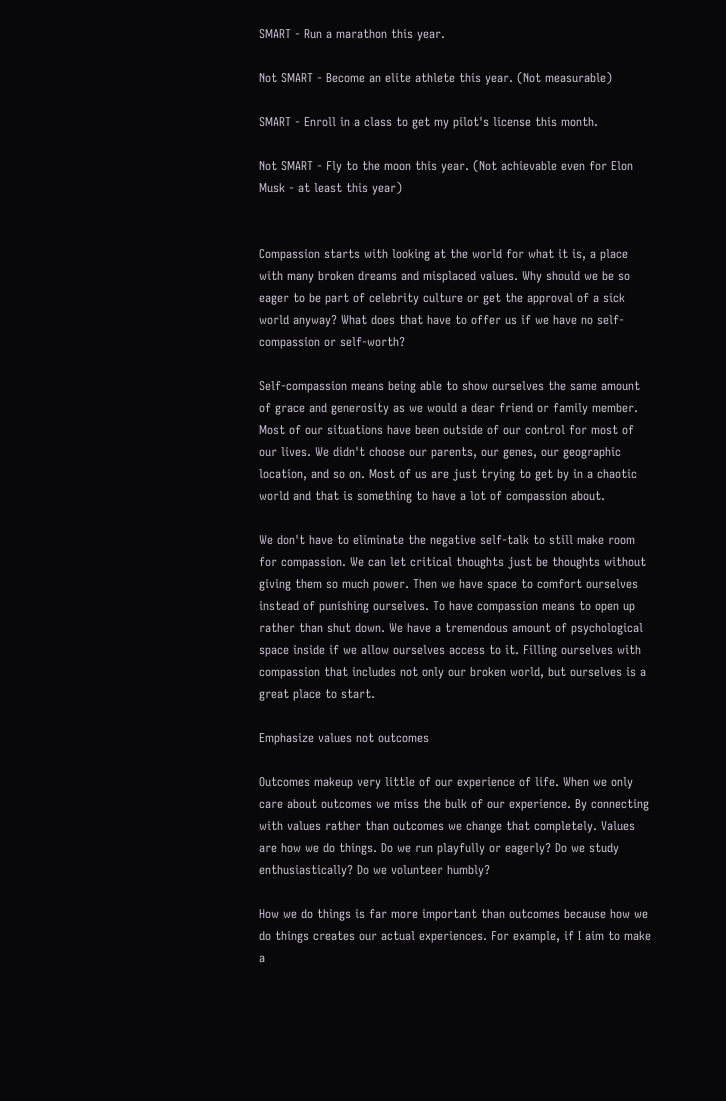SMART - Run a marathon this year.

Not SMART - Become an elite athlete this year. (Not measurable)

SMART - Enroll in a class to get my pilot's license this month.

Not SMART - Fly to the moon this year. (Not achievable even for Elon Musk - at least this year)


Compassion starts with looking at the world for what it is, a place with many broken dreams and misplaced values. Why should we be so eager to be part of celebrity culture or get the approval of a sick world anyway? What does that have to offer us if we have no self-compassion or self-worth?

Self-compassion means being able to show ourselves the same amount of grace and generosity as we would a dear friend or family member. Most of our situations have been outside of our control for most of our lives. We didn't choose our parents, our genes, our geographic location, and so on. Most of us are just trying to get by in a chaotic world and that is something to have a lot of compassion about.

We don't have to eliminate the negative self-talk to still make room for compassion. We can let critical thoughts just be thoughts without giving them so much power. Then we have space to comfort ourselves instead of punishing ourselves. To have compassion means to open up rather than shut down. We have a tremendous amount of psychological space inside if we allow ourselves access to it. Filling ourselves with compassion that includes not only our broken world, but ourselves is a great place to start.

Emphasize values not outcomes

Outcomes makeup very little of our experience of life. When we only care about outcomes we miss the bulk of our experience. By connecting with values rather than outcomes we change that completely. Values are how we do things. Do we run playfully or eagerly? Do we study enthusiastically? Do we volunteer humbly?

How we do things is far more important than outcomes because how we do things creates our actual experiences. For example, if I aim to make a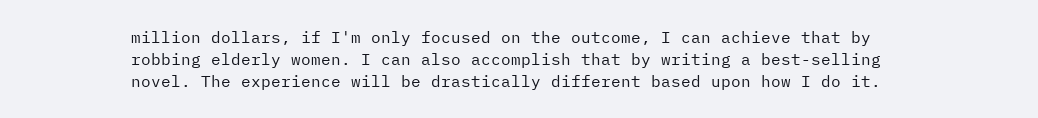million dollars, if I'm only focused on the outcome, I can achieve that by robbing elderly women. I can also accomplish that by writing a best-selling novel. The experience will be drastically different based upon how I do it.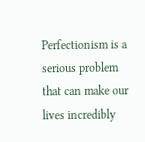Perfectionism is a serious problem that can make our lives incredibly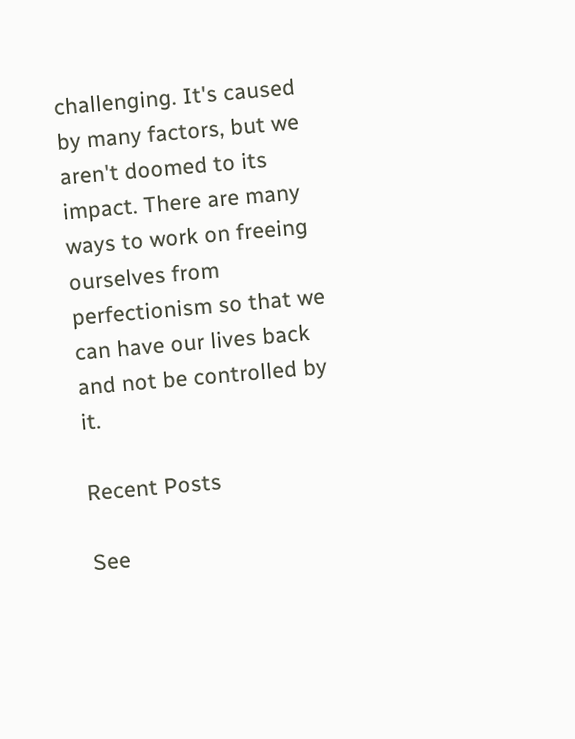challenging. It's caused by many factors, but we aren't doomed to its impact. There are many ways to work on freeing ourselves from perfectionism so that we can have our lives back and not be controlled by it.

Recent Posts

See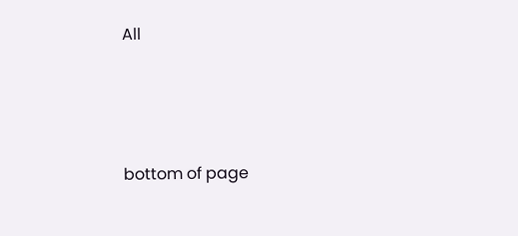All




bottom of page